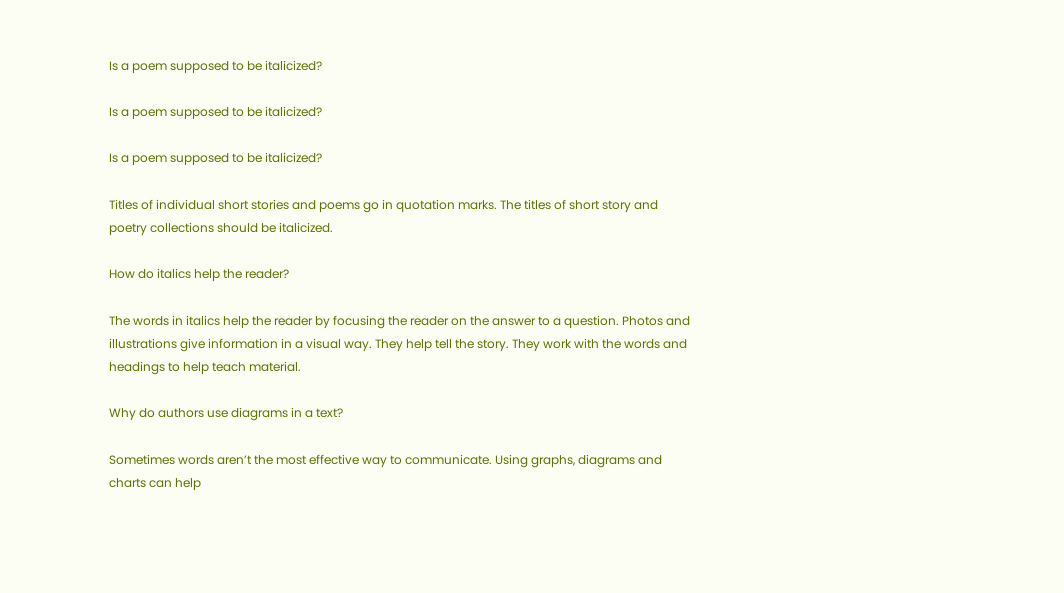Is a poem supposed to be italicized?

Is a poem supposed to be italicized?

Is a poem supposed to be italicized?

Titles of individual short stories and poems go in quotation marks. The titles of short story and poetry collections should be italicized.

How do italics help the reader?

The words in italics help the reader by focusing the reader on the answer to a question. Photos and illustrations give information in a visual way. They help tell the story. They work with the words and headings to help teach material.

Why do authors use diagrams in a text?

Sometimes words aren’t the most effective way to communicate. Using graphs, diagrams and charts can help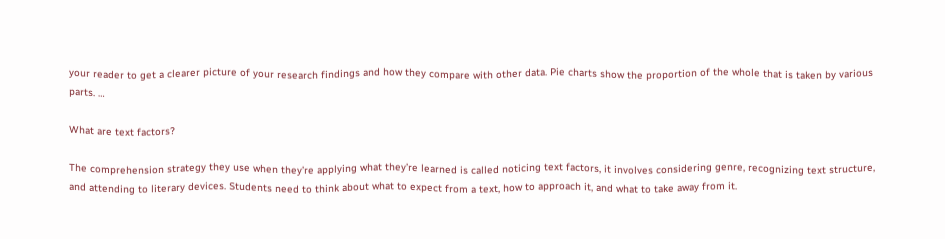your reader to get a clearer picture of your research findings and how they compare with other data. Pie charts show the proportion of the whole that is taken by various parts. …

What are text factors?

The comprehension strategy they use when they’re applying what they’re learned is called noticing text factors, it involves considering genre, recognizing text structure, and attending to literary devices. Students need to think about what to expect from a text, how to approach it, and what to take away from it.